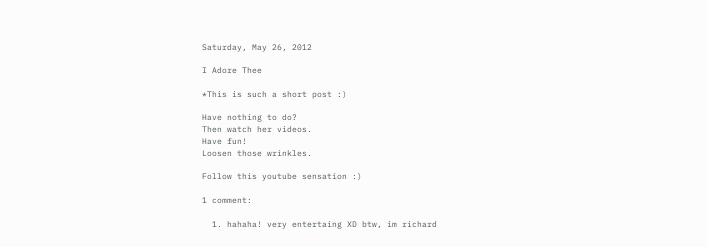Saturday, May 26, 2012

I Adore Thee

*This is such a short post :)

Have nothing to do?
Then watch her videos.
Have fun!
Loosen those wrinkles.

Follow this youtube sensation :)

1 comment:

  1. hahaha! very entertaing XD btw, im richard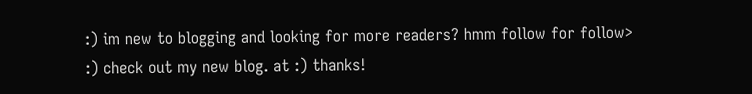:) im new to blogging and looking for more readers? hmm follow for follow> :) check out my new blog. at :) thanks!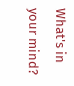What's in your mind?